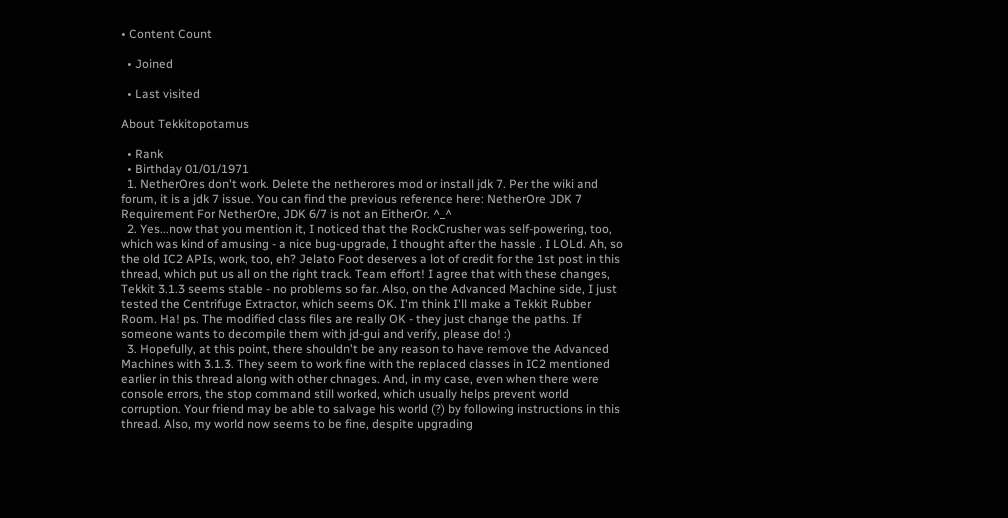• Content Count

  • Joined

  • Last visited

About Tekkitopotamus

  • Rank
  • Birthday 01/01/1971
  1. NetherOres don't work. Delete the netherores mod or install jdk 7. Per the wiki and forum, it is a jdk 7 issue. You can find the previous reference here: NetherOre JDK 7 Requirement For NetherOre, JDK 6/7 is not an EitherOr. ^_^
  2. Yes...now that you mention it, I noticed that the RockCrusher was self-powering, too, which was kind of amusing - a nice bug-upgrade, I thought after the hassle . I LOLd. Ah, so the old IC2 APIs, work, too, eh? Jelato Foot deserves a lot of credit for the 1st post in this thread, which put us all on the right track. Team effort! I agree that with these changes, Tekkit 3.1.3 seems stable - no problems so far. Also, on the Advanced Machine side, I just tested the Centrifuge Extractor, which seems OK. I'm think I'll make a Tekkit Rubber Room. Ha! ps. The modified class files are really OK - they just change the paths. If someone wants to decompile them with jd-gui and verify, please do! :)
  3. Hopefully, at this point, there shouldn't be any reason to have remove the Advanced Machines with 3.1.3. They seem to work fine with the replaced classes in IC2 mentioned earlier in this thread along with other chnages. And, in my case, even when there were console errors, the stop command still worked, which usually helps prevent world corruption. Your friend may be able to salvage his world (?) by following instructions in this thread. Also, my world now seems to be fine, despite upgrading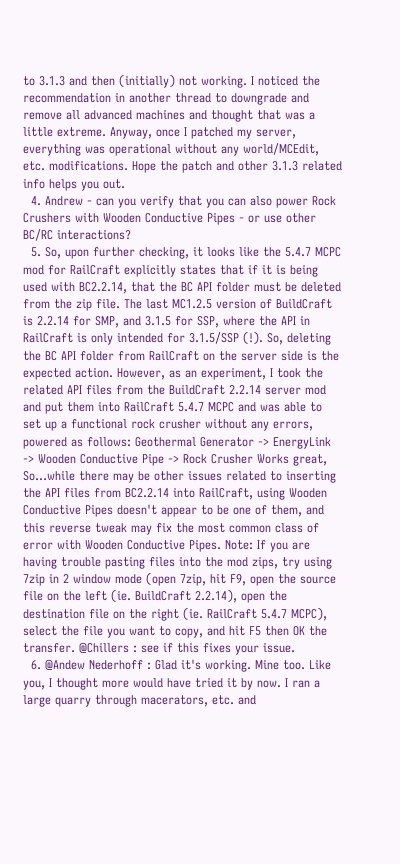to 3.1.3 and then (initially) not working. I noticed the recommendation in another thread to downgrade and remove all advanced machines and thought that was a little extreme. Anyway, once I patched my server, everything was operational without any world/MCEdit, etc. modifications. Hope the patch and other 3.1.3 related info helps you out.
  4. Andrew - can you verify that you can also power Rock Crushers with Wooden Conductive Pipes - or use other BC/RC interactions?
  5. So, upon further checking, it looks like the 5.4.7 MCPC mod for RailCraft explicitly states that if it is being used with BC2.2.14, that the BC API folder must be deleted from the zip file. The last MC1.2.5 version of BuildCraft is 2.2.14 for SMP, and 3.1.5 for SSP, where the API in RailCraft is only intended for 3.1.5/SSP (!). So, deleting the BC API folder from RailCraft on the server side is the expected action. However, as an experiment, I took the related API files from the BuildCraft 2.2.14 server mod and put them into RailCraft 5.4.7 MCPC and was able to set up a functional rock crusher without any errors, powered as follows: Geothermal Generator -> EnergyLink -> Wooden Conductive Pipe -> Rock Crusher Works great, So...while there may be other issues related to inserting the API files from BC2.2.14 into RailCraft, using Wooden Conductive Pipes doesn't appear to be one of them, and this reverse tweak may fix the most common class of error with Wooden Conductive Pipes. Note: If you are having trouble pasting files into the mod zips, try using 7zip in 2 window mode (open 7zip, hit F9, open the source file on the left (ie. BuildCraft 2.2.14), open the destination file on the right (ie. RailCraft 5.4.7 MCPC), select the file you want to copy, and hit F5 then OK the transfer. @Chillers : see if this fixes your issue.
  6. @Andew Nederhoff : Glad it's working. Mine too. Like you, I thought more would have tried it by now. I ran a large quarry through macerators, etc. and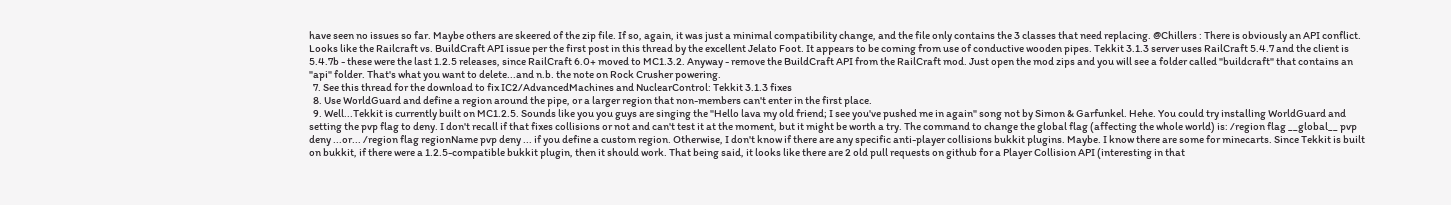have seen no issues so far. Maybe others are skeered of the zip file. If so, again, it was just a minimal compatibility change, and the file only contains the 3 classes that need replacing. @Chillers : There is obviously an API conflict. Looks like the Railcraft vs. BuildCraft API issue per the first post in this thread by the excellent Jelato Foot. It appears to be coming from use of conductive wooden pipes. Tekkit 3.1.3 server uses RailCraft 5.4.7 and the client is 5.4.7b - these were the last 1.2.5 releases, since RailCraft 6.0+ moved to MC1.3.2. Anyway - remove the BuildCraft API from the RailCraft mod. Just open the mod zips and you will see a folder called "buildcraft" that contains an "api" folder. That's what you want to delete...and n.b. the note on Rock Crusher powering.
  7. See this thread for the download to fix IC2/AdvancedMachines and NuclearControl: Tekkit 3.1.3 fixes
  8. Use WorldGuard and define a region around the pipe, or a larger region that non-members can't enter in the first place.
  9. Well...Tekkit is currently built on MC1.2.5. Sounds like you you guys are singing the "Hello lava my old friend; I see you've pushed me in again" song not by Simon & Garfunkel. Hehe. You could try installing WorldGuard and setting the pvp flag to deny. I don't recall if that fixes collisions or not and can't test it at the moment, but it might be worth a try. The command to change the global flag (affecting the whole world) is: /region flag __global__ pvp deny ...or... /region flag regionName pvp deny ... if you define a custom region. Otherwise, I don't know if there are any specific anti-player collisions bukkit plugins. Maybe. I know there are some for minecarts. Since Tekkit is built on bukkit, if there were a 1.2.5-compatible bukkit plugin, then it should work. That being said, it looks like there are 2 old pull requests on github for a Player Collision API (interesting in that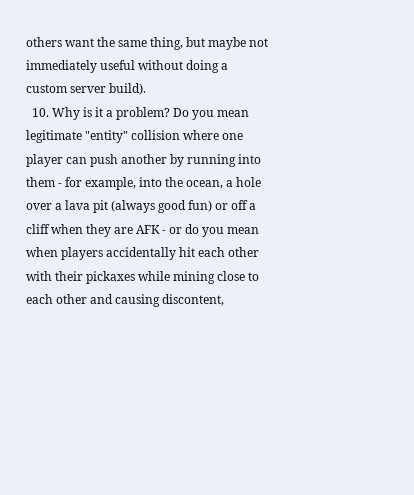others want the same thing, but maybe not immediately useful without doing a custom server build).
  10. Why is it a problem? Do you mean legitimate "entity" collision where one player can push another by running into them - for example, into the ocean, a hole over a lava pit (always good fun) or off a cliff when they are AFK - or do you mean when players accidentally hit each other with their pickaxes while mining close to each other and causing discontent,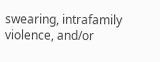swearing, intrafamily violence, and/or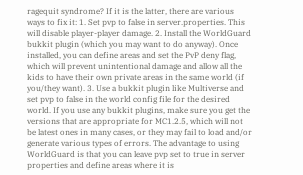ragequit syndrome? If it is the latter, there are various ways to fix it: 1. Set pvp to false in server.properties. This will disable player-player damage. 2. Install the WorldGuard bukkit plugin (which you may want to do anyway). Once installed, you can define areas and set the PvP deny flag, which will prevent unintentional damage and allow all the kids to have their own private areas in the same world (if you/they want). 3. Use a bukkit plugin like Multiverse and set pvp to false in the world config file for the desired world. If you use any bukkit plugins, make sure you get the versions that are appropriate for MC1.2.5, which will not be latest ones in many cases, or they may fail to load and/or generate various types of errors. The advantage to using WorldGuard is that you can leave pvp set to true in server properties and define areas where it is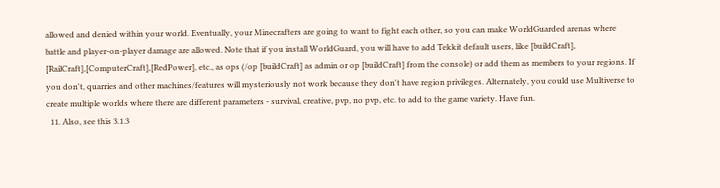allowed and denied within your world. Eventually, your Minecrafters are going to want to fight each other, so you can make WorldGuarded arenas where battle and player-on-player damage are allowed. Note that if you install WorldGuard, you will have to add Tekkit default users, like [buildCraft], [RailCraft],[ComputerCraft],[RedPower], etc., as ops (/op [buildCraft] as admin or op [buildCraft] from the console) or add them as members to your regions. If you don't, quarries and other machines/features will mysteriously not work because they don't have region privileges. Alternately, you could use Multiverse to create multiple worlds where there are different parameters - survival, creative, pvp, no pvp, etc. to add to the game variety. Have fun.
  11. Also, see this 3.1.3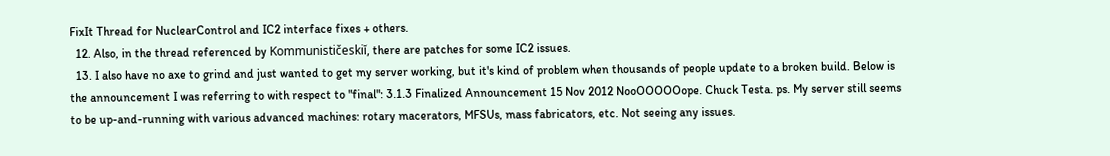FixIt Thread for NuclearControl and IC2 interface fixes + others.
  12. Also, in the thread referenced by Kommunističeskiĭ, there are patches for some IC2 issues.
  13. I also have no axe to grind and just wanted to get my server working, but it's kind of problem when thousands of people update to a broken build. Below is the announcement I was referring to with respect to "final": 3.1.3 Finalized Announcement 15 Nov 2012 NooOOOOOope. Chuck Testa. ps. My server still seems to be up-and-running with various advanced machines: rotary macerators, MFSUs, mass fabricators, etc. Not seeing any issues.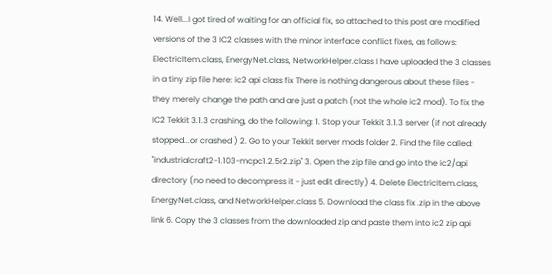14. Well...I got tired of waiting for an official fix, so attached to this post are modified versions of the 3 IC2 classes with the minor interface conflict fixes, as follows: ElectricItem.class, EnergyNet.class, NetworkHelper.class I have uploaded the 3 classes in a tiny zip file here: ic2 api class fix There is nothing dangerous about these files - they merely change the path and are just a patch (not the whole ic2 mod). To fix the IC2 Tekkit 3.1.3 crashing, do the following: 1. Stop your Tekkit 3.1.3 server (if not already stopped...or crashed ) 2. Go to your Tekkit server mods folder 2. Find the file called: "industrialcraft2-1.103-mcpc1.2.5r2.zip" 3. Open the zip file and go into the ic2/api directory (no need to decompress it - just edit directly) 4. Delete ElectricItem.class, EnergyNet.class, and NetworkHelper.class 5. Download the class fix .zip in the above link 6. Copy the 3 classes from the downloaded zip and paste them into ic2 zip api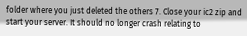folder where you just deleted the others 7. Close your ic2 zip and start your server. It should no longer crash relating to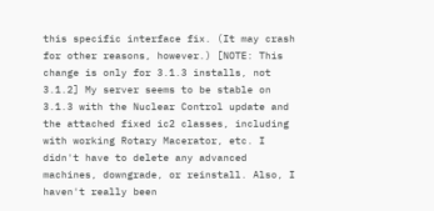this specific interface fix. (It may crash for other reasons, however.) [NOTE: This change is only for 3.1.3 installs, not 3.1.2] My server seems to be stable on 3.1.3 with the Nuclear Control update and the attached fixed ic2 classes, including with working Rotary Macerator, etc. I didn't have to delete any advanced machines, downgrade, or reinstall. Also, I haven't really been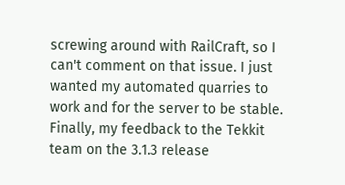screwing around with RailCraft, so I can't comment on that issue. I just wanted my automated quarries to work and for the server to be stable. Finally, my feedback to the Tekkit team on the 3.1.3 release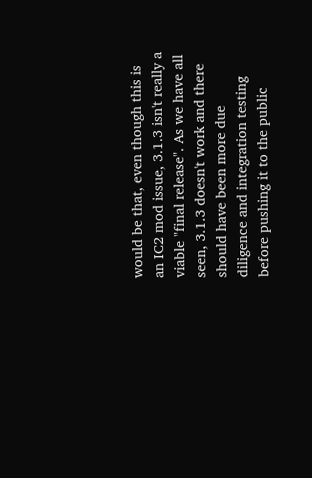would be that, even though this is an IC2 mod issue, 3.1.3 isn't really a viable "final release". As we have all seen, 3.1.3 doesn't work and there should have been more due diligence and integration testing before pushing it to the public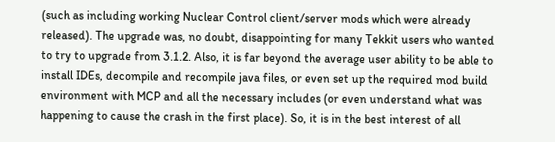(such as including working Nuclear Control client/server mods which were already released). The upgrade was, no doubt, disappointing for many Tekkit users who wanted to try to upgrade from 3.1.2. Also, it is far beyond the average user ability to be able to install IDEs, decompile and recompile java files, or even set up the required mod build environment with MCP and all the necessary includes (or even understand what was happening to cause the crash in the first place). So, it is in the best interest of all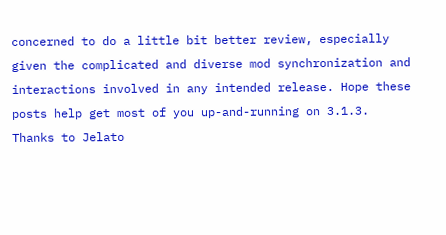concerned to do a little bit better review, especially given the complicated and diverse mod synchronization and interactions involved in any intended release. Hope these posts help get most of you up-and-running on 3.1.3. Thanks to Jelato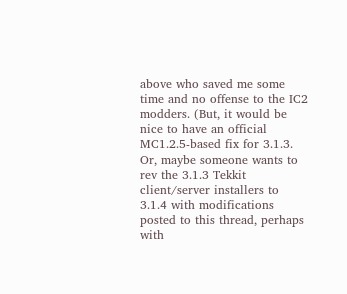above who saved me some time and no offense to the IC2 modders. (But, it would be nice to have an official MC1.2.5-based fix for 3.1.3. Or, maybe someone wants to rev the 3.1.3 Tekkit client/server installers to 3.1.4 with modifications posted to this thread, perhaps with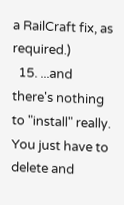a RailCraft fix, as required.)
  15. ...and there's nothing to "install" really. You just have to delete and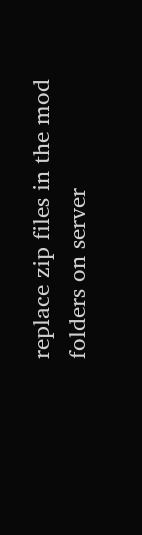replace zip files in the mod folders on server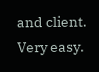and client. Very easy.